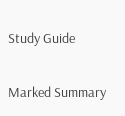Study Guide

Marked Summary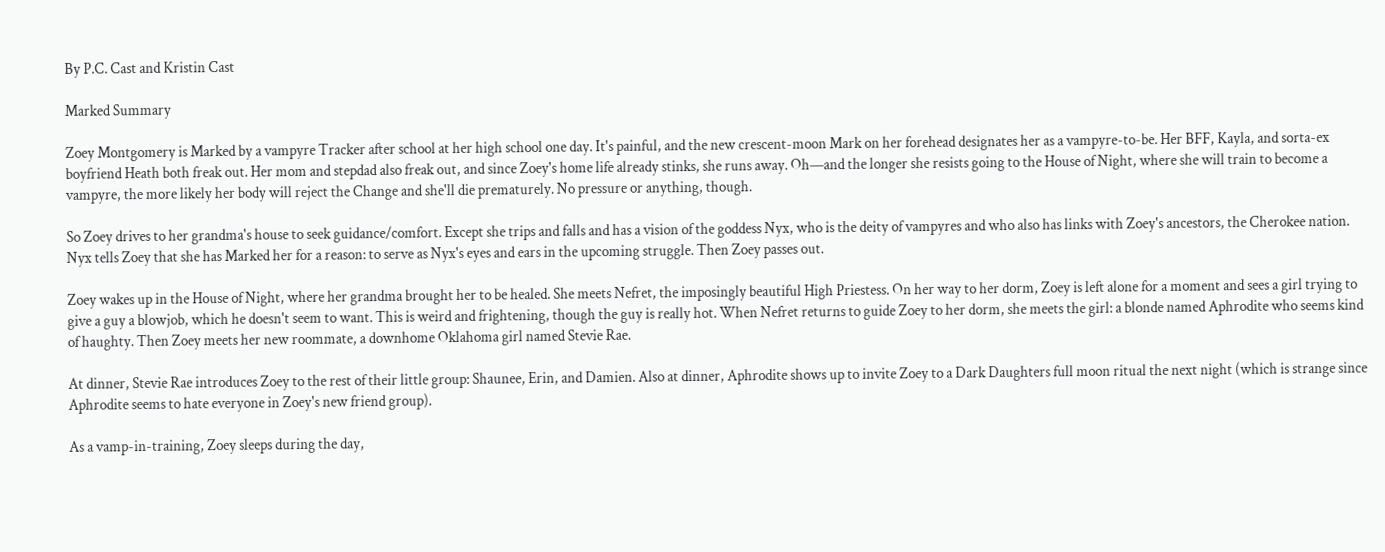By P.C. Cast and Kristin Cast

Marked Summary

Zoey Montgomery is Marked by a vampyre Tracker after school at her high school one day. It's painful, and the new crescent-moon Mark on her forehead designates her as a vampyre-to-be. Her BFF, Kayla, and sorta-ex boyfriend Heath both freak out. Her mom and stepdad also freak out, and since Zoey's home life already stinks, she runs away. Oh—and the longer she resists going to the House of Night, where she will train to become a vampyre, the more likely her body will reject the Change and she'll die prematurely. No pressure or anything, though.

So Zoey drives to her grandma's house to seek guidance/comfort. Except she trips and falls and has a vision of the goddess Nyx, who is the deity of vampyres and who also has links with Zoey's ancestors, the Cherokee nation. Nyx tells Zoey that she has Marked her for a reason: to serve as Nyx's eyes and ears in the upcoming struggle. Then Zoey passes out.

Zoey wakes up in the House of Night, where her grandma brought her to be healed. She meets Nefret, the imposingly beautiful High Priestess. On her way to her dorm, Zoey is left alone for a moment and sees a girl trying to give a guy a blowjob, which he doesn't seem to want. This is weird and frightening, though the guy is really hot. When Nefret returns to guide Zoey to her dorm, she meets the girl: a blonde named Aphrodite who seems kind of haughty. Then Zoey meets her new roommate, a downhome Oklahoma girl named Stevie Rae.

At dinner, Stevie Rae introduces Zoey to the rest of their little group: Shaunee, Erin, and Damien. Also at dinner, Aphrodite shows up to invite Zoey to a Dark Daughters full moon ritual the next night (which is strange since Aphrodite seems to hate everyone in Zoey's new friend group).

As a vamp-in-training, Zoey sleeps during the day,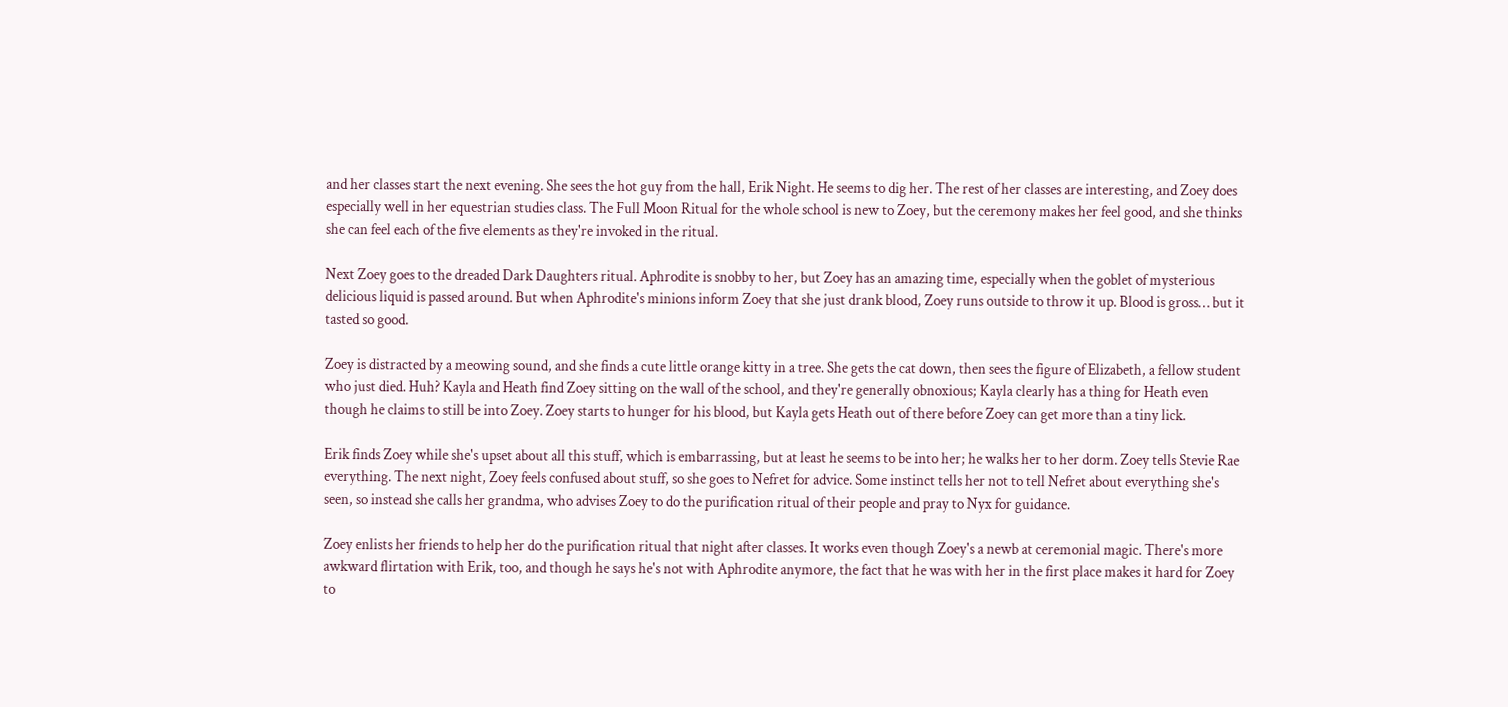and her classes start the next evening. She sees the hot guy from the hall, Erik Night. He seems to dig her. The rest of her classes are interesting, and Zoey does especially well in her equestrian studies class. The Full Moon Ritual for the whole school is new to Zoey, but the ceremony makes her feel good, and she thinks she can feel each of the five elements as they're invoked in the ritual.

Next Zoey goes to the dreaded Dark Daughters ritual. Aphrodite is snobby to her, but Zoey has an amazing time, especially when the goblet of mysterious delicious liquid is passed around. But when Aphrodite's minions inform Zoey that she just drank blood, Zoey runs outside to throw it up. Blood is gross… but it tasted so good.

Zoey is distracted by a meowing sound, and she finds a cute little orange kitty in a tree. She gets the cat down, then sees the figure of Elizabeth, a fellow student who just died. Huh? Kayla and Heath find Zoey sitting on the wall of the school, and they're generally obnoxious; Kayla clearly has a thing for Heath even though he claims to still be into Zoey. Zoey starts to hunger for his blood, but Kayla gets Heath out of there before Zoey can get more than a tiny lick.

Erik finds Zoey while she's upset about all this stuff, which is embarrassing, but at least he seems to be into her; he walks her to her dorm. Zoey tells Stevie Rae everything. The next night, Zoey feels confused about stuff, so she goes to Nefret for advice. Some instinct tells her not to tell Nefret about everything she's seen, so instead she calls her grandma, who advises Zoey to do the purification ritual of their people and pray to Nyx for guidance.

Zoey enlists her friends to help her do the purification ritual that night after classes. It works even though Zoey's a newb at ceremonial magic. There's more awkward flirtation with Erik, too, and though he says he's not with Aphrodite anymore, the fact that he was with her in the first place makes it hard for Zoey to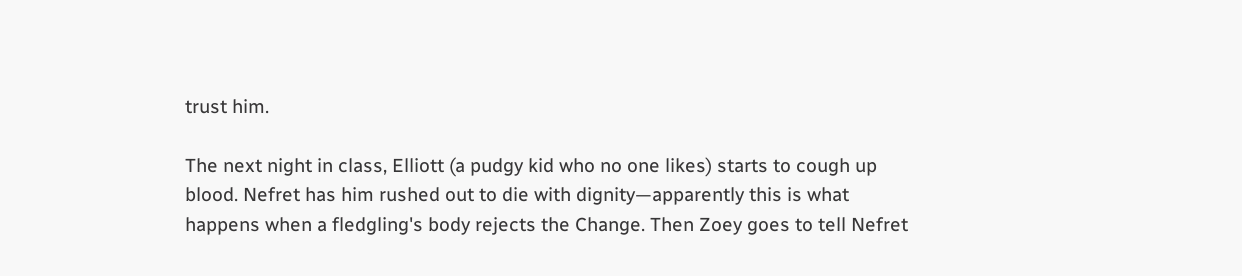trust him.

The next night in class, Elliott (a pudgy kid who no one likes) starts to cough up blood. Nefret has him rushed out to die with dignity—apparently this is what happens when a fledgling's body rejects the Change. Then Zoey goes to tell Nefret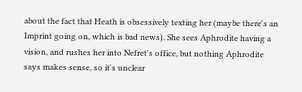about the fact that Heath is obsessively texting her (maybe there's an Imprint going on, which is bad news). She sees Aphrodite having a vision, and rushes her into Nefret's office, but nothing Aphrodite says makes sense, so it's unclear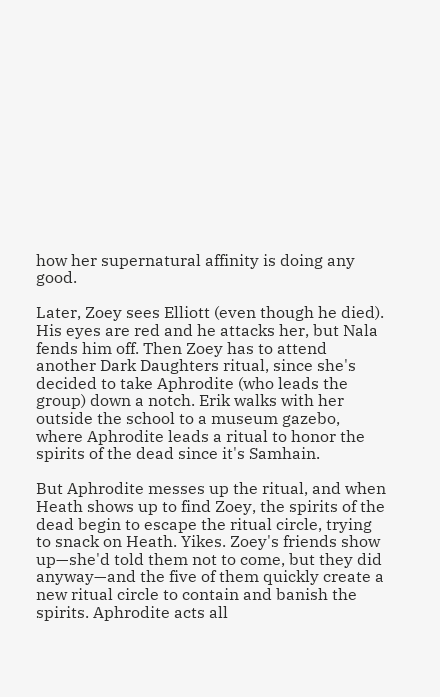how her supernatural affinity is doing any good.

Later, Zoey sees Elliott (even though he died). His eyes are red and he attacks her, but Nala fends him off. Then Zoey has to attend another Dark Daughters ritual, since she's decided to take Aphrodite (who leads the group) down a notch. Erik walks with her outside the school to a museum gazebo, where Aphrodite leads a ritual to honor the spirits of the dead since it's Samhain.

But Aphrodite messes up the ritual, and when Heath shows up to find Zoey, the spirits of the dead begin to escape the ritual circle, trying to snack on Heath. Yikes. Zoey's friends show up—she'd told them not to come, but they did anyway—and the five of them quickly create a new ritual circle to contain and banish the spirits. Aphrodite acts all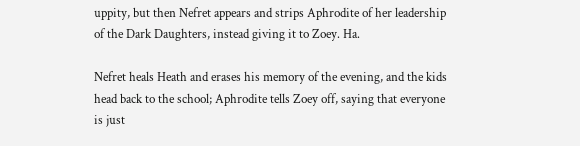uppity, but then Nefret appears and strips Aphrodite of her leadership of the Dark Daughters, instead giving it to Zoey. Ha.

Nefret heals Heath and erases his memory of the evening, and the kids head back to the school; Aphrodite tells Zoey off, saying that everyone is just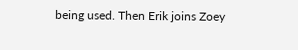being used. Then Erik joins Zoey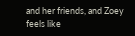and her friends, and Zoey feels like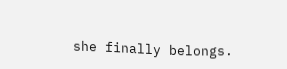she finally belongs.